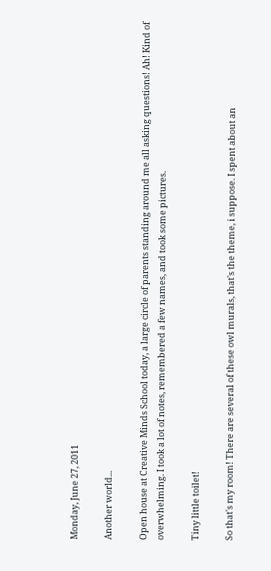Monday, June 27, 2011

Another world...

Open house at Creative Minds School today, a large circle of parents standing around me all asking questions! Ah! Kind of overwhelming. I took a lot of notes, remembered a few names, and took some pictures.

Tiny little toilet!

So that's my room! There are several of these owl murals, that's the theme, i suppose. I spent about an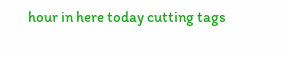hour in here today cutting tags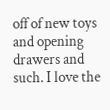off of new toys and opening drawers and such. I love the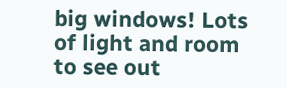big windows! Lots of light and room to see out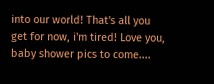into our world! That's all you get for now, i'm tired! Love you, baby shower pics to come....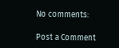No comments:

Post a Comment